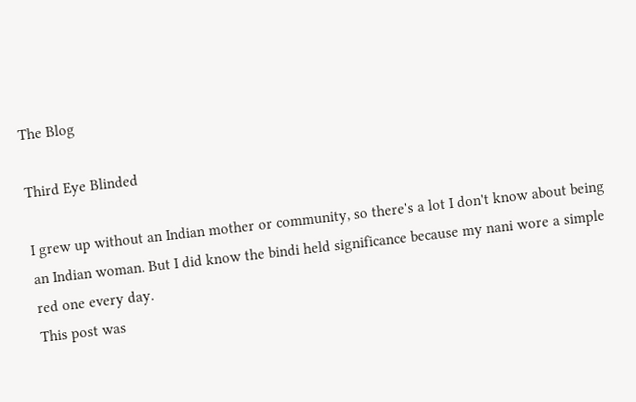The Blog

Third Eye Blinded

I grew up without an Indian mother or community, so there's a lot I don't know about being an Indian woman. But I did know the bindi held significance because my nani wore a simple red one every day.
This post was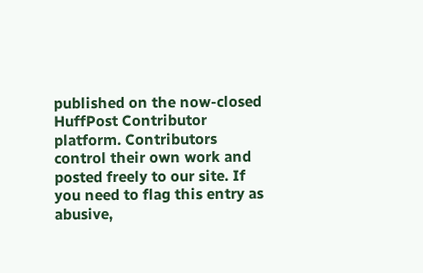published on the now-closed HuffPost Contributor platform. Contributors control their own work and posted freely to our site. If you need to flag this entry as abusive,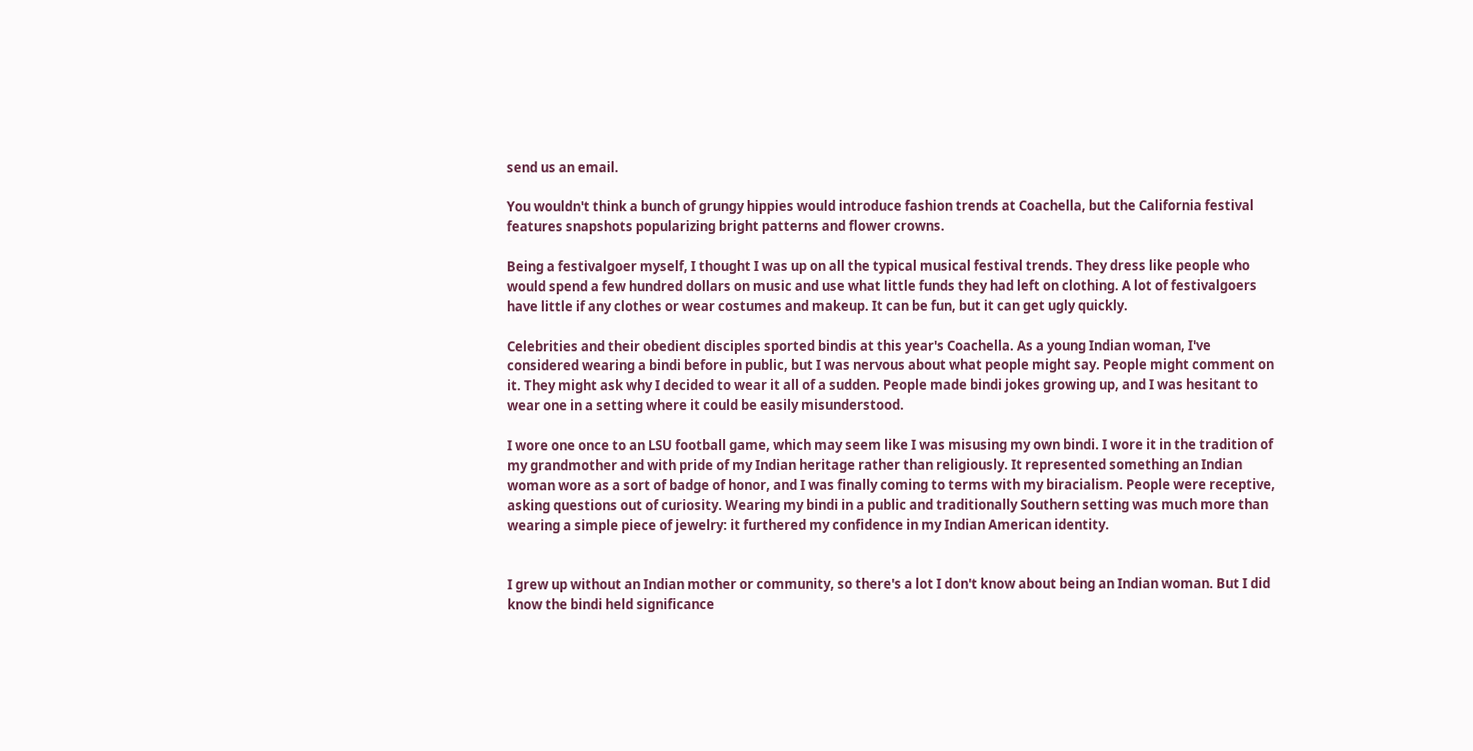send us an email.

You wouldn't think a bunch of grungy hippies would introduce fashion trends at Coachella, but the California festival features snapshots popularizing bright patterns and flower crowns.

Being a festivalgoer myself, I thought I was up on all the typical musical festival trends. They dress like people who would spend a few hundred dollars on music and use what little funds they had left on clothing. A lot of festivalgoers have little if any clothes or wear costumes and makeup. It can be fun, but it can get ugly quickly.

Celebrities and their obedient disciples sported bindis at this year's Coachella. As a young Indian woman, I've considered wearing a bindi before in public, but I was nervous about what people might say. People might comment on it. They might ask why I decided to wear it all of a sudden. People made bindi jokes growing up, and I was hesitant to wear one in a setting where it could be easily misunderstood.

I wore one once to an LSU football game, which may seem like I was misusing my own bindi. I wore it in the tradition of my grandmother and with pride of my Indian heritage rather than religiously. It represented something an Indian woman wore as a sort of badge of honor, and I was finally coming to terms with my biracialism. People were receptive, asking questions out of curiosity. Wearing my bindi in a public and traditionally Southern setting was much more than wearing a simple piece of jewelry: it furthered my confidence in my Indian American identity.


I grew up without an Indian mother or community, so there's a lot I don't know about being an Indian woman. But I did know the bindi held significance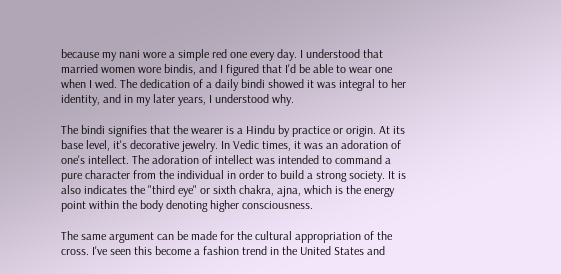because my nani wore a simple red one every day. I understood that married women wore bindis, and I figured that I'd be able to wear one when I wed. The dedication of a daily bindi showed it was integral to her identity, and in my later years, I understood why.

The bindi signifies that the wearer is a Hindu by practice or origin. At its base level, it's decorative jewelry. In Vedic times, it was an adoration of one's intellect. The adoration of intellect was intended to command a pure character from the individual in order to build a strong society. It is also indicates the "third eye" or sixth chakra, ajna, which is the energy point within the body denoting higher consciousness.

The same argument can be made for the cultural appropriation of the cross. I've seen this become a fashion trend in the United States and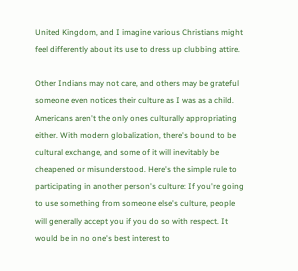United Kingdom, and I imagine various Christians might feel differently about its use to dress up clubbing attire.

Other Indians may not care, and others may be grateful someone even notices their culture as I was as a child. Americans aren't the only ones culturally appropriating either. With modern globalization, there's bound to be cultural exchange, and some of it will inevitably be cheapened or misunderstood. Here's the simple rule to participating in another person's culture: If you're going to use something from someone else's culture, people will generally accept you if you do so with respect. It would be in no one's best interest to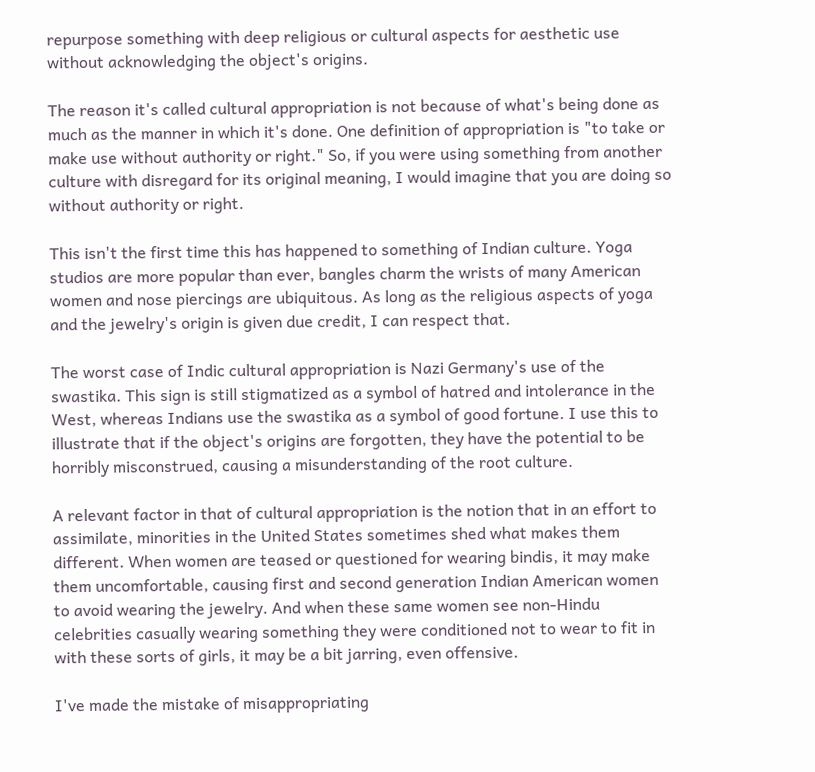repurpose something with deep religious or cultural aspects for aesthetic use without acknowledging the object's origins.

The reason it's called cultural appropriation is not because of what's being done as much as the manner in which it's done. One definition of appropriation is "to take or make use without authority or right." So, if you were using something from another culture with disregard for its original meaning, I would imagine that you are doing so without authority or right.

This isn't the first time this has happened to something of Indian culture. Yoga studios are more popular than ever, bangles charm the wrists of many American women and nose piercings are ubiquitous. As long as the religious aspects of yoga and the jewelry's origin is given due credit, I can respect that.

The worst case of Indic cultural appropriation is Nazi Germany's use of the swastika. This sign is still stigmatized as a symbol of hatred and intolerance in the West, whereas Indians use the swastika as a symbol of good fortune. I use this to illustrate that if the object's origins are forgotten, they have the potential to be horribly misconstrued, causing a misunderstanding of the root culture.

A relevant factor in that of cultural appropriation is the notion that in an effort to assimilate, minorities in the United States sometimes shed what makes them different. When women are teased or questioned for wearing bindis, it may make them uncomfortable, causing first and second generation Indian American women to avoid wearing the jewelry. And when these same women see non-Hindu celebrities casually wearing something they were conditioned not to wear to fit in with these sorts of girls, it may be a bit jarring, even offensive.

I've made the mistake of misappropriating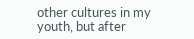other cultures in my youth, but after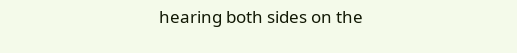hearing both sides on the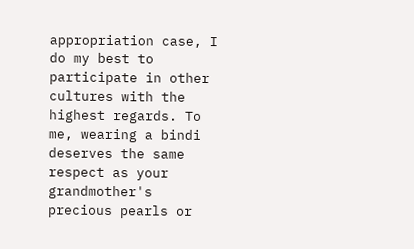appropriation case, I do my best to participate in other cultures with the highest regards. To me, wearing a bindi deserves the same respect as your grandmother's precious pearls or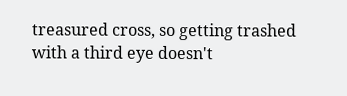treasured cross, so getting trashed with a third eye doesn't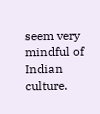seem very mindful of Indian culture.